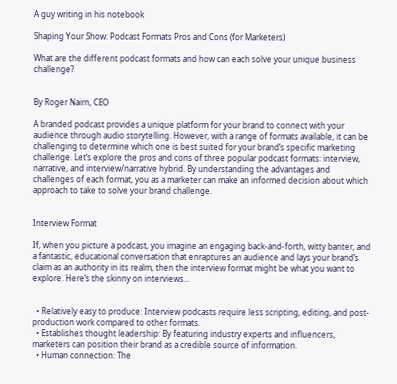A guy writing in his notebook

Shaping Your Show: Podcast Formats Pros and Cons (for Marketers)

What are the different podcast formats and how can each solve your unique business challenge?


By Roger Nairn, CEO

A branded podcast provides a unique platform for your brand to connect with your audience through audio storytelling. However, with a range of formats available, it can be challenging to determine which one is best suited for your brand’s specific marketing challenge. Let’s explore the pros and cons of three popular podcast formats: interview, narrative, and interview/narrative hybrid. By understanding the advantages and challenges of each format, you as a marketer can make an informed decision about which approach to take to solve your brand challenge.


Interview Format

If, when you picture a podcast, you imagine an engaging back-and-forth, witty banter, and a fantastic, educational conversation that enraptures an audience and lays your brand’s claim as an authority in its realm, then the interview format might be what you want to explore. Here’s the skinny on interviews…


  • Relatively easy to produce: Interview podcasts require less scripting, editing, and post-production work compared to other formats.
  • Establishes thought leadership: By featuring industry experts and influencers, marketers can position their brand as a credible source of information.
  • Human connection: The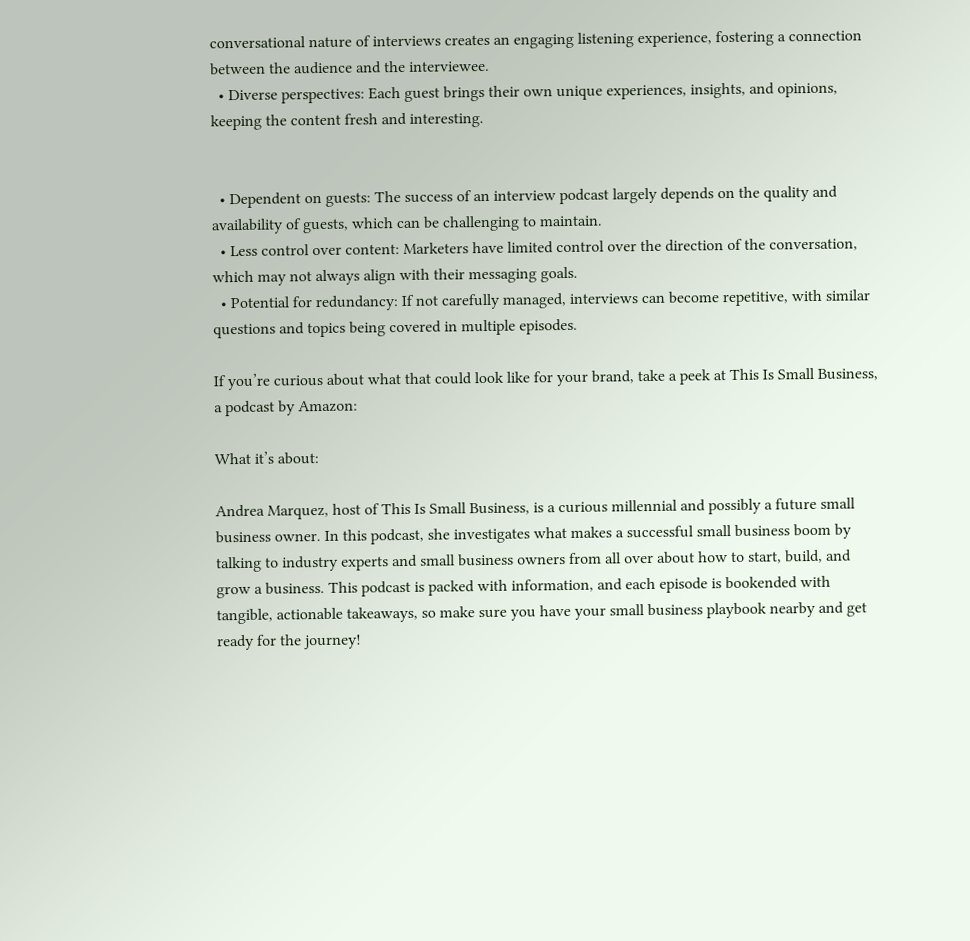conversational nature of interviews creates an engaging listening experience, fostering a connection between the audience and the interviewee.
  • Diverse perspectives: Each guest brings their own unique experiences, insights, and opinions, keeping the content fresh and interesting.


  • Dependent on guests: The success of an interview podcast largely depends on the quality and availability of guests, which can be challenging to maintain.
  • Less control over content: Marketers have limited control over the direction of the conversation, which may not always align with their messaging goals.
  • Potential for redundancy: If not carefully managed, interviews can become repetitive, with similar questions and topics being covered in multiple episodes.

If you’re curious about what that could look like for your brand, take a peek at This Is Small Business, a podcast by Amazon:

What it’s about:

Andrea Marquez, host of This Is Small Business, is a curious millennial and possibly a future small business owner. In this podcast, she investigates what makes a successful small business boom by talking to industry experts and small business owners from all over about how to start, build, and grow a business. This podcast is packed with information, and each episode is bookended with tangible, actionable takeaways, so make sure you have your small business playbook nearby and get ready for the journey!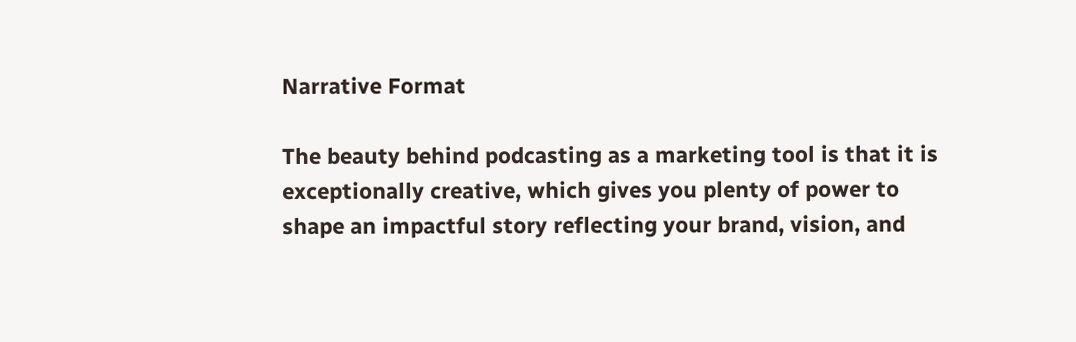Narrative Format

The beauty behind podcasting as a marketing tool is that it is exceptionally creative, which gives you plenty of power to shape an impactful story reflecting your brand, vision, and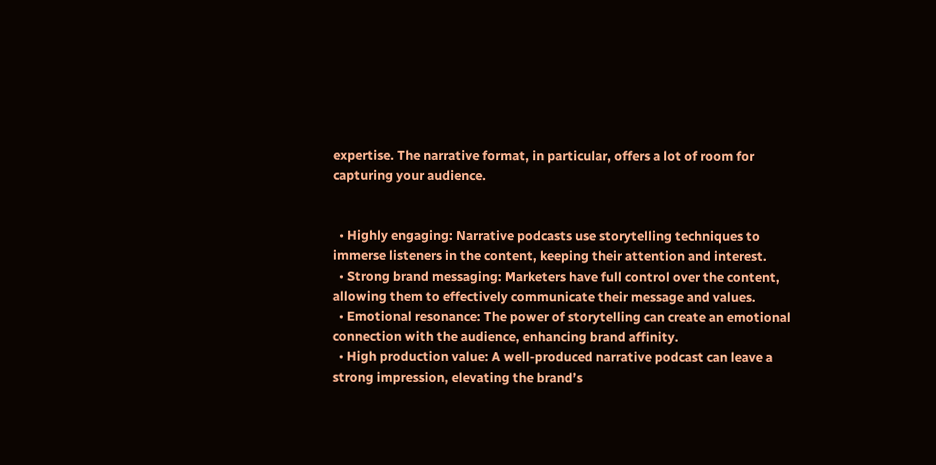expertise. The narrative format, in particular, offers a lot of room for capturing your audience.


  • Highly engaging: Narrative podcasts use storytelling techniques to immerse listeners in the content, keeping their attention and interest.
  • Strong brand messaging: Marketers have full control over the content, allowing them to effectively communicate their message and values.
  • Emotional resonance: The power of storytelling can create an emotional connection with the audience, enhancing brand affinity.
  • High production value: A well-produced narrative podcast can leave a strong impression, elevating the brand’s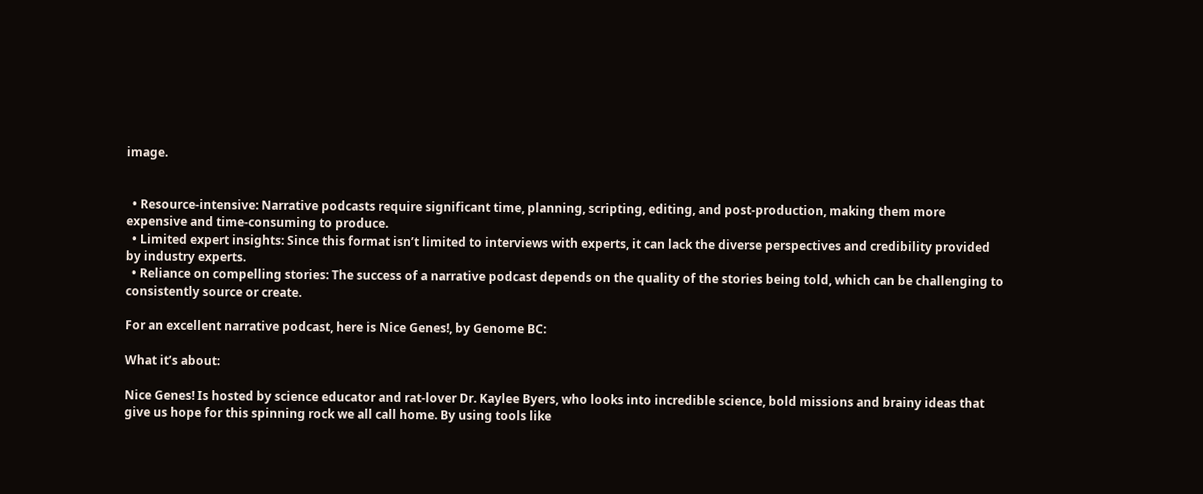image.


  • Resource-intensive: Narrative podcasts require significant time, planning, scripting, editing, and post-production, making them more expensive and time-consuming to produce.
  • Limited expert insights: Since this format isn’t limited to interviews with experts, it can lack the diverse perspectives and credibility provided by industry experts.
  • Reliance on compelling stories: The success of a narrative podcast depends on the quality of the stories being told, which can be challenging to consistently source or create.

For an excellent narrative podcast, here is Nice Genes!, by Genome BC:

What it’s about:

Nice Genes! Is hosted by science educator and rat-lover Dr. Kaylee Byers, who looks into incredible science, bold missions and brainy ideas that give us hope for this spinning rock we all call home. By using tools like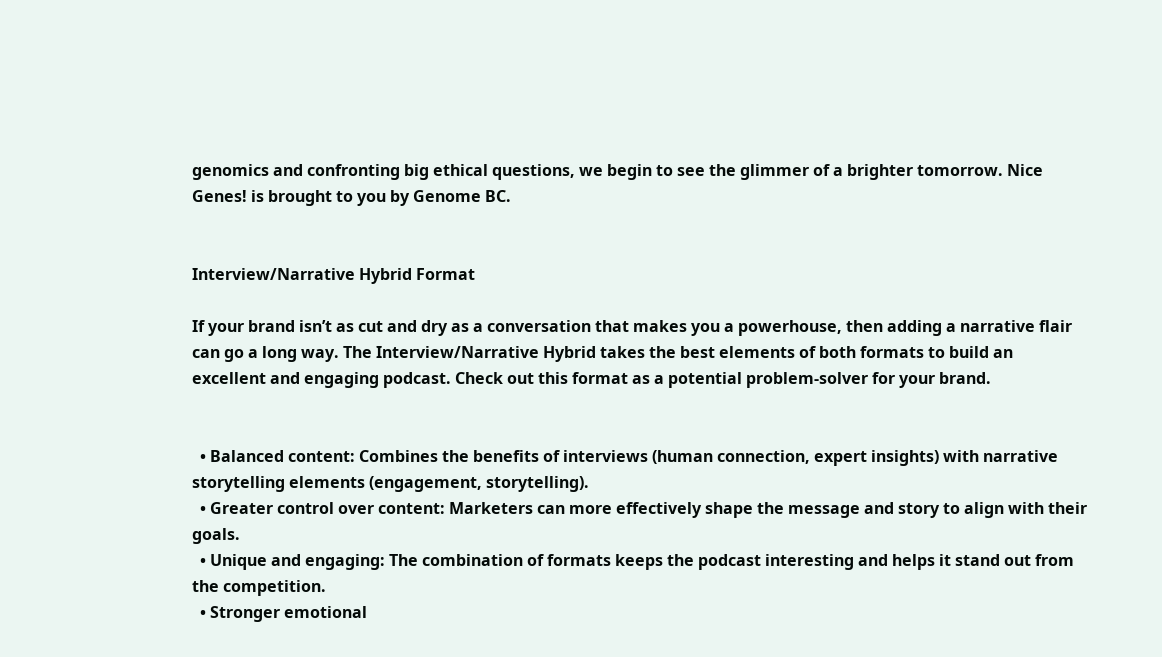genomics and confronting big ethical questions, we begin to see the glimmer of a brighter tomorrow. Nice Genes! is brought to you by Genome BC.


Interview/Narrative Hybrid Format

If your brand isn’t as cut and dry as a conversation that makes you a powerhouse, then adding a narrative flair can go a long way. The Interview/Narrative Hybrid takes the best elements of both formats to build an excellent and engaging podcast. Check out this format as a potential problem-solver for your brand.


  • Balanced content: Combines the benefits of interviews (human connection, expert insights) with narrative storytelling elements (engagement, storytelling).
  • Greater control over content: Marketers can more effectively shape the message and story to align with their goals.
  • Unique and engaging: The combination of formats keeps the podcast interesting and helps it stand out from the competition.
  • Stronger emotional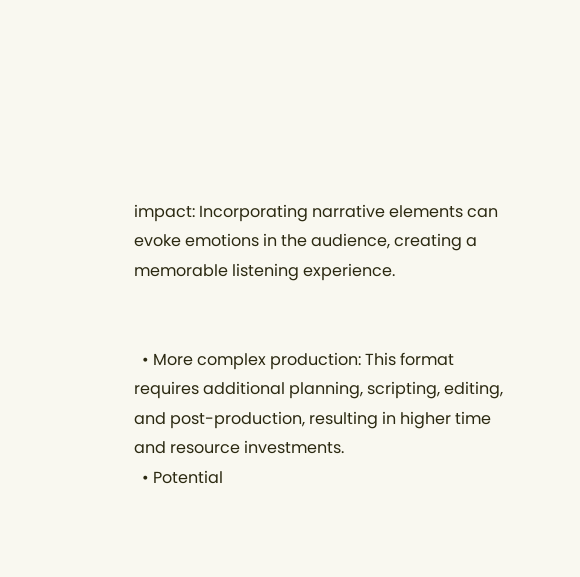impact: Incorporating narrative elements can evoke emotions in the audience, creating a memorable listening experience.


  • More complex production: This format requires additional planning, scripting, editing, and post-production, resulting in higher time and resource investments.
  • Potential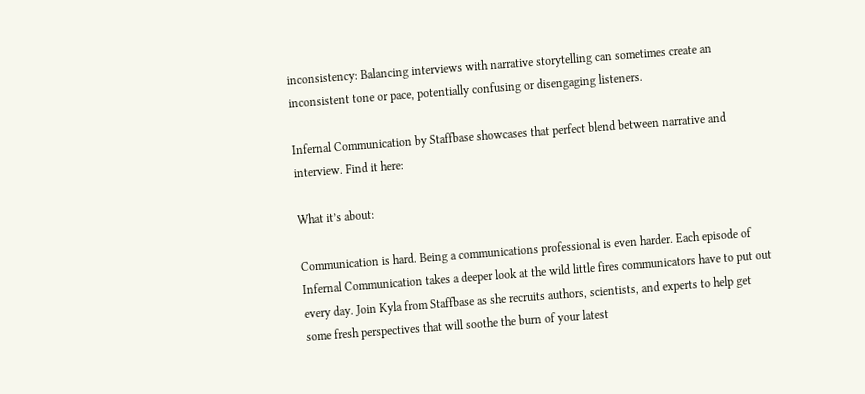inconsistency: Balancing interviews with narrative storytelling can sometimes create an inconsistent tone or pace, potentially confusing or disengaging listeners.

Infernal Communication by Staffbase showcases that perfect blend between narrative and interview. Find it here:

What it’s about:

Communication is hard. Being a communications professional is even harder. Each episode of Infernal Communication takes a deeper look at the wild little fires communicators have to put out every day. Join Kyla from Staffbase as she recruits authors, scientists, and experts to help get some fresh perspectives that will soothe the burn of your latest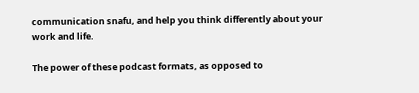communication snafu, and help you think differently about your work and life.

The power of these podcast formats, as opposed to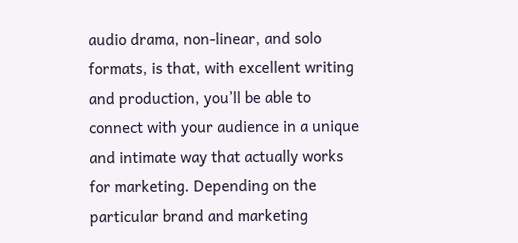audio drama, non-linear, and solo formats, is that, with excellent writing and production, you’ll be able to connect with your audience in a unique and intimate way that actually works for marketing. Depending on the particular brand and marketing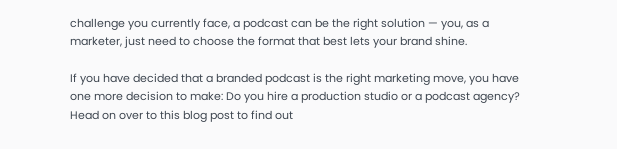challenge you currently face, a podcast can be the right solution — you, as a marketer, just need to choose the format that best lets your brand shine.

If you have decided that a branded podcast is the right marketing move, you have one more decision to make: Do you hire a production studio or a podcast agency? Head on over to this blog post to find out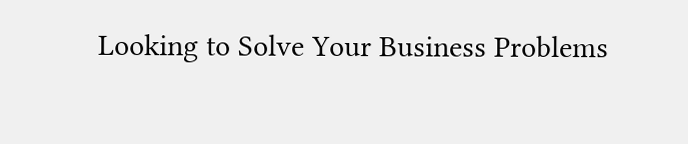Looking to Solve Your Business Problems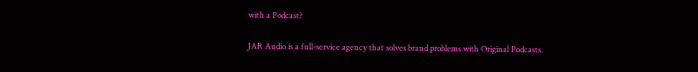with a Podcast?

JAR Audio is a full-service agency that solves brand problems with Original Podcasts.